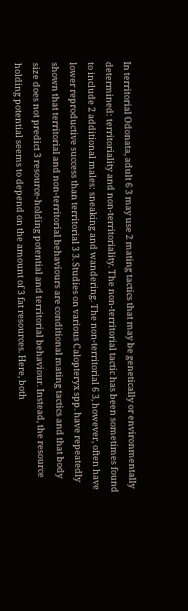In territorial Odonata, adult 6 3 may use 2 mating tactics that may be genetically or environmentally determined: territoriality and non-territoriality. The non-territorial tactic has been sometimes found to include 2 additional males: sneaking and wandering. The non-territorial 6 3, however, often have lower reproductive success than territorial 3 3. Studies on various Calopteryx spp. have repeatedly shown that territorial and non-territorial behaviours are conditional mating tactics and that body size does not predict 3 resource-holding potential and territorial behaviour. Instead, the resource holding potential seems to depend on the amount of 3 fat resources. Here, both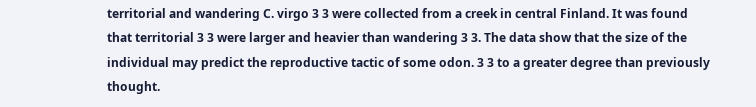territorial and wandering C. virgo 3 3 were collected from a creek in central Finland. It was found that territorial 3 3 were larger and heavier than wandering 3 3. The data show that the size of the individual may predict the reproductive tactic of some odon. 3 3 to a greater degree than previously thought.